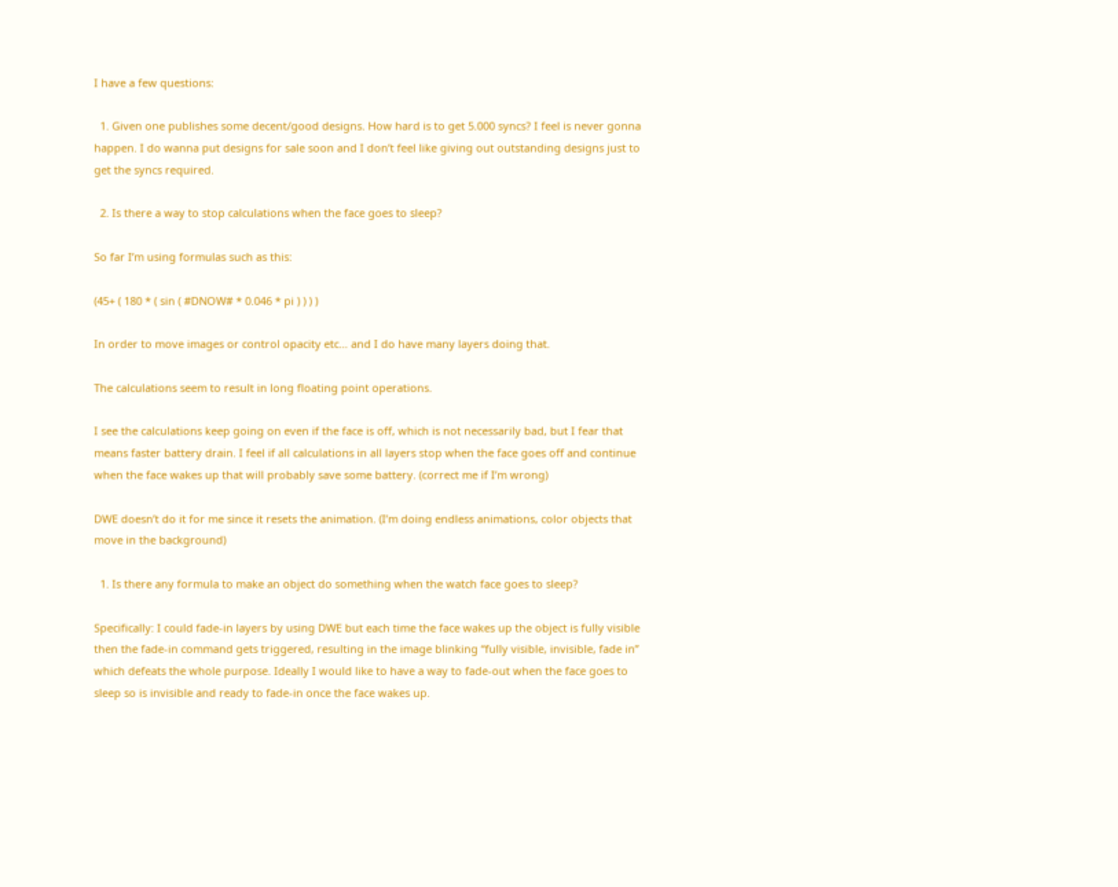I have a few questions:

  1. Given one publishes some decent/good designs. How hard is to get 5.000 syncs? I feel is never gonna happen. I do wanna put designs for sale soon and I don’t feel like giving out outstanding designs just to get the syncs required.

  2. Is there a way to stop calculations when the face goes to sleep?

So far I’m using formulas such as this:

(45+ ( 180 * ( sin ( #DNOW# * 0.046 * pi ) ) ) )

In order to move images or control opacity etc… and I do have many layers doing that.

The calculations seem to result in long floating point operations.

I see the calculations keep going on even if the face is off, which is not necessarily bad, but I fear that means faster battery drain. I feel if all calculations in all layers stop when the face goes off and continue when the face wakes up that will probably save some battery. (correct me if I’m wrong)

DWE doesn’t do it for me since it resets the animation. (I’m doing endless animations, color objects that move in the background)

  1. Is there any formula to make an object do something when the watch face goes to sleep?

Specifically: I could fade-in layers by using DWE but each time the face wakes up the object is fully visible then the fade-in command gets triggered, resulting in the image blinking “fully visible, invisible, fade in” which defeats the whole purpose. Ideally I would like to have a way to fade-out when the face goes to sleep so is invisible and ready to fade-in once the face wakes up.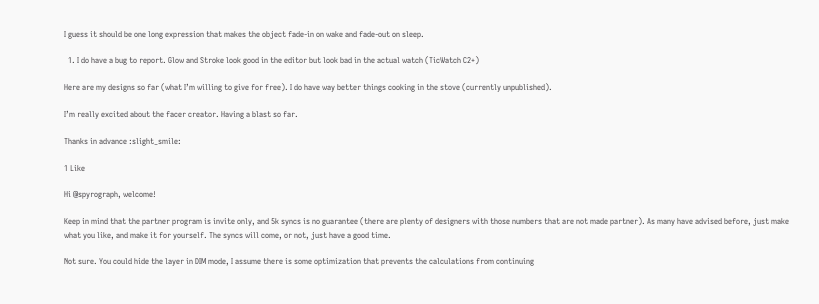I guess it should be one long expression that makes the object fade-in on wake and fade-out on sleep.

  1. I do have a bug to report. Glow and Stroke look good in the editor but look bad in the actual watch (TicWatch C2+)

Here are my designs so far (what I’m willing to give for free). I do have way better things cooking in the stove (currently unpublished).

I’m really excited about the facer creator. Having a blast so far.

Thanks in advance :slight_smile:

1 Like

Hi @spyrograph, welcome!

Keep in mind that the partner program is invite only, and 5k syncs is no guarantee (there are plenty of designers with those numbers that are not made partner). As many have advised before, just make what you like, and make it for yourself. The syncs will come, or not, just have a good time.

Not sure. You could hide the layer in DIM mode, I assume there is some optimization that prevents the calculations from continuing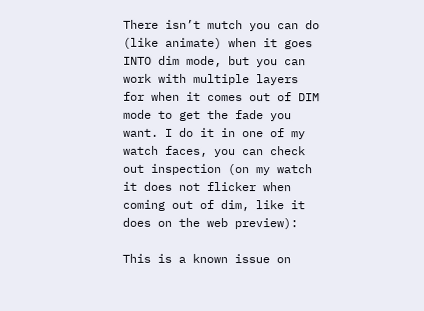There isn’t mutch you can do (like animate) when it goes INTO dim mode, but you can work with multiple layers for when it comes out of DIM mode to get the fade you want. I do it in one of my watch faces, you can check out inspection (on my watch it does not flicker when coming out of dim, like it does on the web preview):

This is a known issue on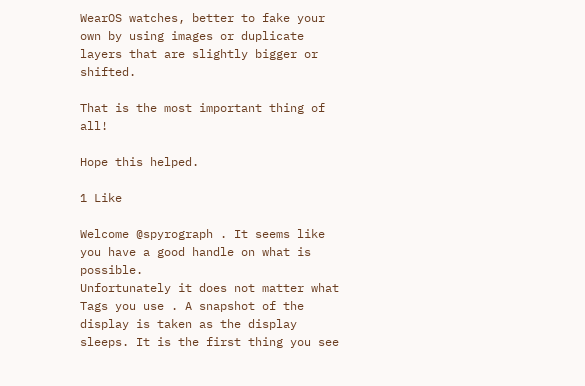WearOS watches, better to fake your own by using images or duplicate layers that are slightly bigger or shifted.

That is the most important thing of all!

Hope this helped.

1 Like

Welcome @spyrograph . It seems like you have a good handle on what is possible.
Unfortunately it does not matter what Tags you use . A snapshot of the display is taken as the display sleeps. It is the first thing you see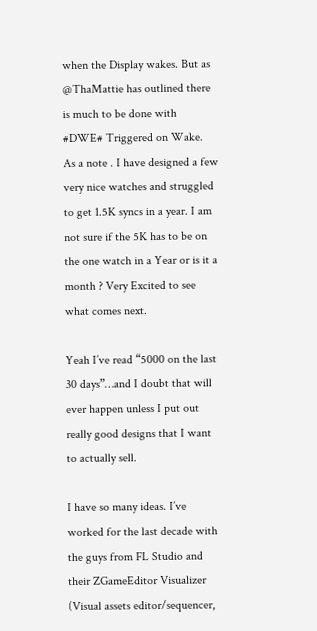when the Display wakes. But as @ThaMattie has outlined there is much to be done with #DWE# Triggered on Wake.
As a note . I have designed a few very nice watches and struggled to get 1.5K syncs in a year. I am not sure if the 5K has to be on the one watch in a Year or is it a month ? Very Excited to see what comes next.

Yeah I’ve read “5000 on the last 30 days”…and I doubt that will ever happen unless I put out really good designs that I want to actually sell.

I have so many ideas. I’ve worked for the last decade with the guys from FL Studio and their ZGameEditor Visualizer (Visual assets editor/sequencer,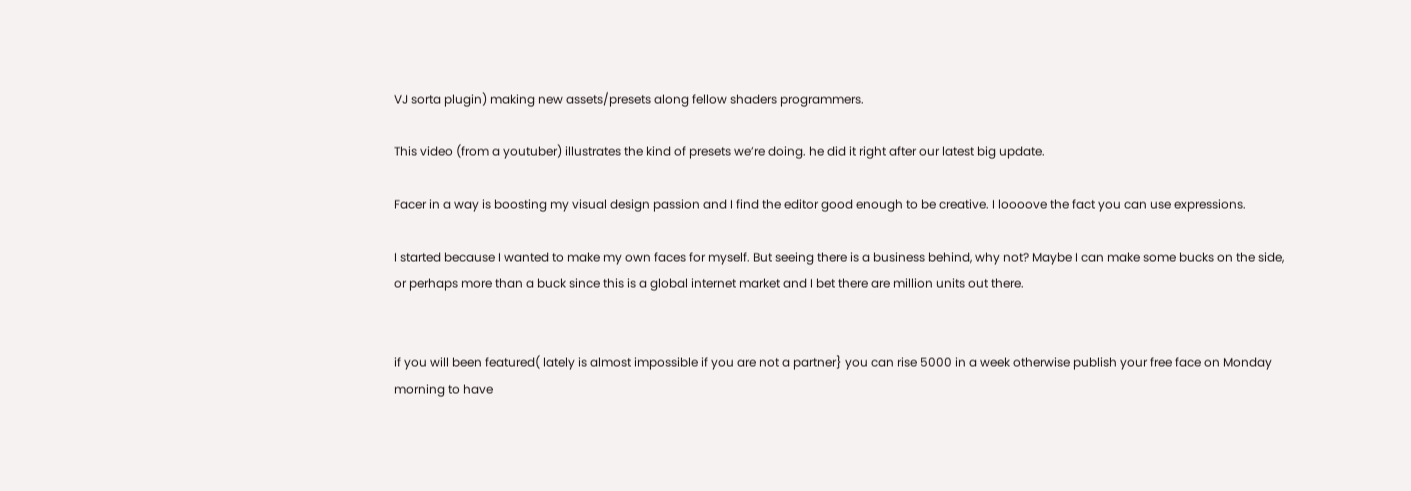VJ sorta plugin) making new assets/presets along fellow shaders programmers.

This video (from a youtuber) illustrates the kind of presets we’re doing. he did it right after our latest big update.

Facer in a way is boosting my visual design passion and I find the editor good enough to be creative. I loooove the fact you can use expressions.

I started because I wanted to make my own faces for myself. But seeing there is a business behind, why not? Maybe I can make some bucks on the side, or perhaps more than a buck since this is a global internet market and I bet there are million units out there.


if you will been featured( lately is almost impossible if you are not a partner} you can rise 5000 in a week otherwise publish your free face on Monday morning to have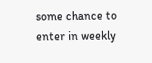some chance to enter in weekly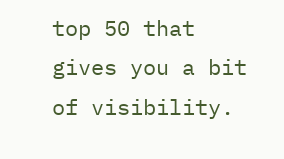top 50 that gives you a bit of visibility.